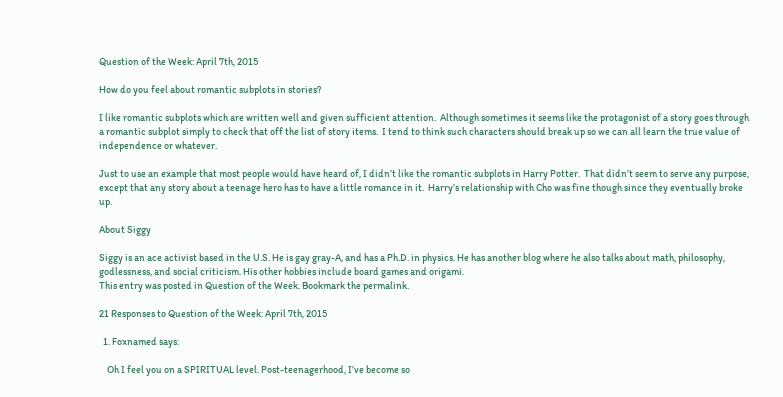Question of the Week: April 7th, 2015

How do you feel about romantic subplots in stories?

I like romantic subplots which are written well and given sufficient attention.  Although sometimes it seems like the protagonist of a story goes through a romantic subplot simply to check that off the list of story items.  I tend to think such characters should break up so we can all learn the true value of independence or whatever.

Just to use an example that most people would have heard of, I didn’t like the romantic subplots in Harry Potter.  That didn’t seem to serve any purpose, except that any story about a teenage hero has to have a little romance in it.  Harry’s relationship with Cho was fine though since they eventually broke up.

About Siggy

Siggy is an ace activist based in the U.S. He is gay gray-A, and has a Ph.D. in physics. He has another blog where he also talks about math, philosophy, godlessness, and social criticism. His other hobbies include board games and origami.
This entry was posted in Question of the Week. Bookmark the permalink.

21 Responses to Question of the Week: April 7th, 2015

  1. Foxnamed says:

    Oh I feel you on a SPIRITUAL level. Post-teenagerhood, I’ve become so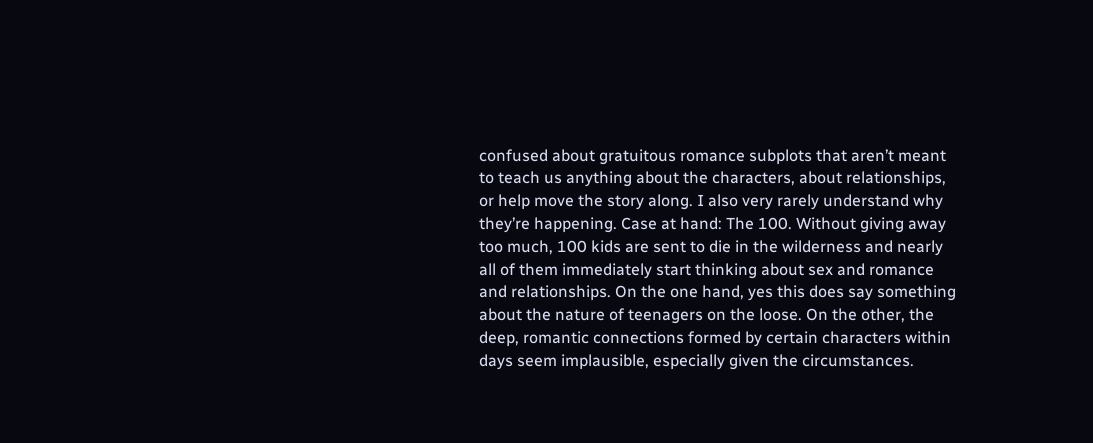confused about gratuitous romance subplots that aren’t meant to teach us anything about the characters, about relationships, or help move the story along. I also very rarely understand why they’re happening. Case at hand: The 100. Without giving away too much, 100 kids are sent to die in the wilderness and nearly all of them immediately start thinking about sex and romance and relationships. On the one hand, yes this does say something about the nature of teenagers on the loose. On the other, the deep, romantic connections formed by certain characters within days seem implausible, especially given the circumstances.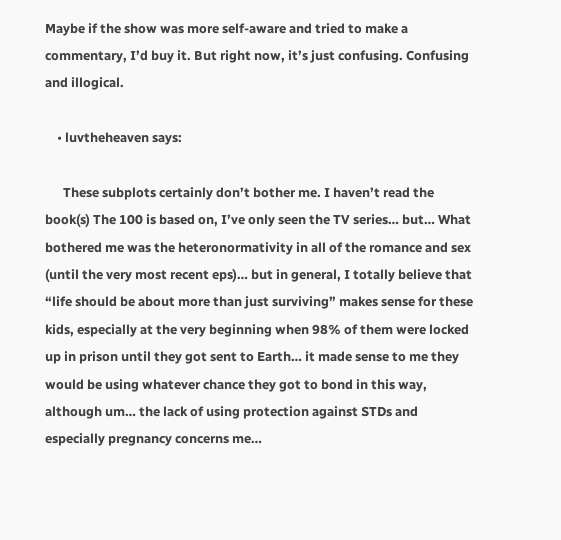Maybe if the show was more self-aware and tried to make a commentary, I’d buy it. But right now, it’s just confusing. Confusing and illogical.

    • luvtheheaven says:

      These subplots certainly don’t bother me. I haven’t read the book(s) The 100 is based on, I’ve only seen the TV series… but… What bothered me was the heteronormativity in all of the romance and sex (until the very most recent eps)… but in general, I totally believe that “life should be about more than just surviving” makes sense for these kids, especially at the very beginning when 98% of them were locked up in prison until they got sent to Earth… it made sense to me they would be using whatever chance they got to bond in this way, although um… the lack of using protection against STDs and especially pregnancy concerns me…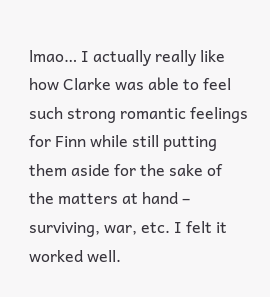lmao… I actually really like how Clarke was able to feel such strong romantic feelings for Finn while still putting them aside for the sake of the matters at hand – surviving, war, etc. I felt it worked well.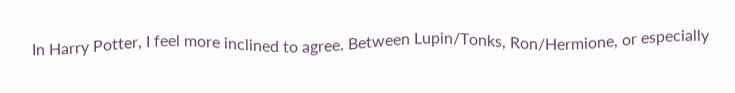In Harry Potter, I feel more inclined to agree. Between Lupin/Tonks, Ron/Hermione, or especially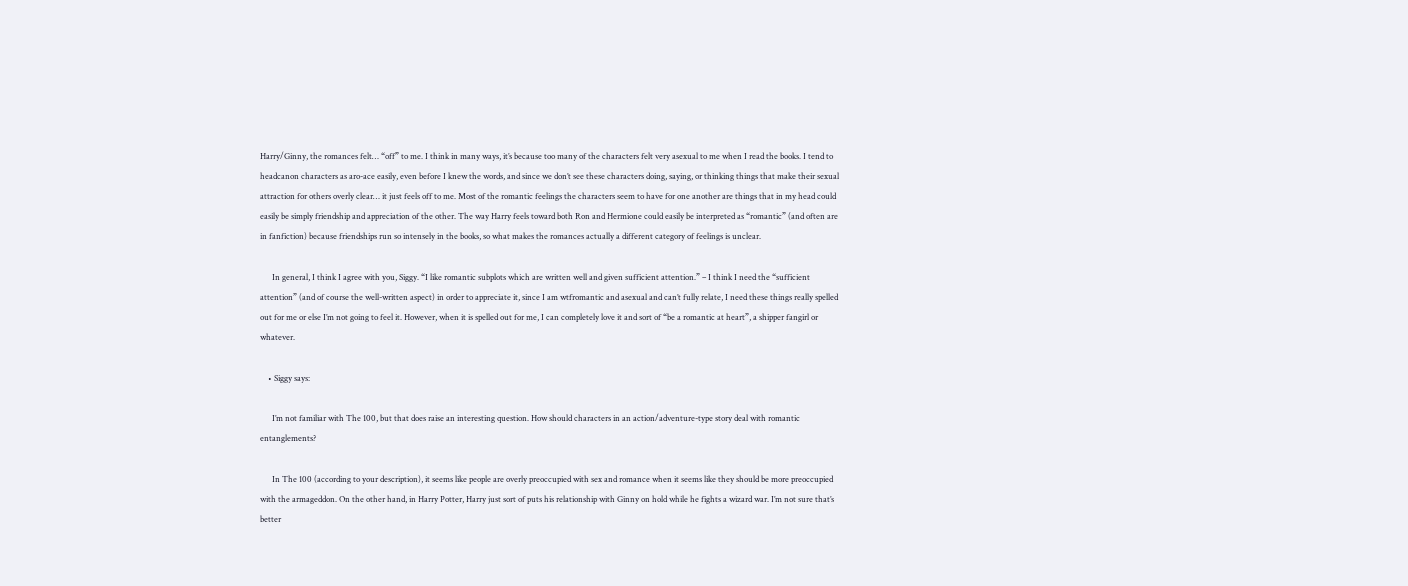Harry/Ginny, the romances felt… “off” to me. I think in many ways, it’s because too many of the characters felt very asexual to me when I read the books. I tend to headcanon characters as aro-ace easily, even before I knew the words, and since we don’t see these characters doing, saying, or thinking things that make their sexual attraction for others overly clear… it just feels off to me. Most of the romantic feelings the characters seem to have for one another are things that in my head could easily be simply friendship and appreciation of the other. The way Harry feels toward both Ron and Hermione could easily be interpreted as “romantic” (and often are in fanfiction) because friendships run so intensely in the books, so what makes the romances actually a different category of feelings is unclear.

      In general, I think I agree with you, Siggy. “I like romantic subplots which are written well and given sufficient attention.” – I think I need the “sufficient attention” (and of course the well-written aspect) in order to appreciate it, since I am wtfromantic and asexual and can’t fully relate, I need these things really spelled out for me or else I’m not going to feel it. However, when it is spelled out for me, I can completely love it and sort of “be a romantic at heart”, a shipper fangirl or whatever.

    • Siggy says:

      I’m not familiar with The 100, but that does raise an interesting question. How should characters in an action/adventure-type story deal with romantic entanglements?

      In The 100 (according to your description), it seems like people are overly preoccupied with sex and romance when it seems like they should be more preoccupied with the armageddon. On the other hand, in Harry Potter, Harry just sort of puts his relationship with Ginny on hold while he fights a wizard war. I’m not sure that’s better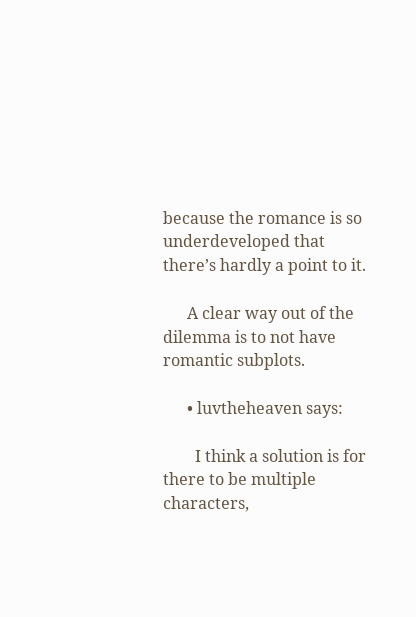because the romance is so underdeveloped that there’s hardly a point to it.

      A clear way out of the dilemma is to not have romantic subplots.

      • luvtheheaven says:

        I think a solution is for there to be multiple characters,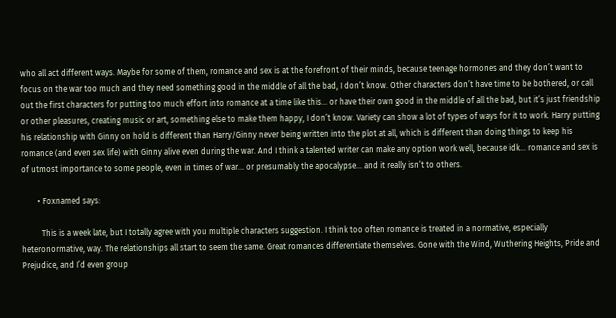who all act different ways. Maybe for some of them, romance and sex is at the forefront of their minds, because teenage hormones and they don’t want to focus on the war too much and they need something good in the middle of all the bad, I don’t know. Other characters don’t have time to be bothered, or call out the first characters for putting too much effort into romance at a time like this… or have their own good in the middle of all the bad, but it’s just friendship or other pleasures, creating music or art, something else to make them happy, I don’t know. Variety can show a lot of types of ways for it to work. Harry putting his relationship with Ginny on hold is different than Harry/Ginny never being written into the plot at all, which is different than doing things to keep his romance (and even sex life) with Ginny alive even during the war. And I think a talented writer can make any option work well, because idk… romance and sex is of utmost importance to some people, even in times of war… or presumably the apocalypse… and it really isn’t to others.

        • Foxnamed says:

          This is a week late, but I totally agree with you multiple characters suggestion. I think too often romance is treated in a normative, especially heteronormative, way. The relationships all start to seem the same. Great romances differentiate themselves. Gone with the Wind, Wuthering Heights, Pride and Prejudice, and I’d even group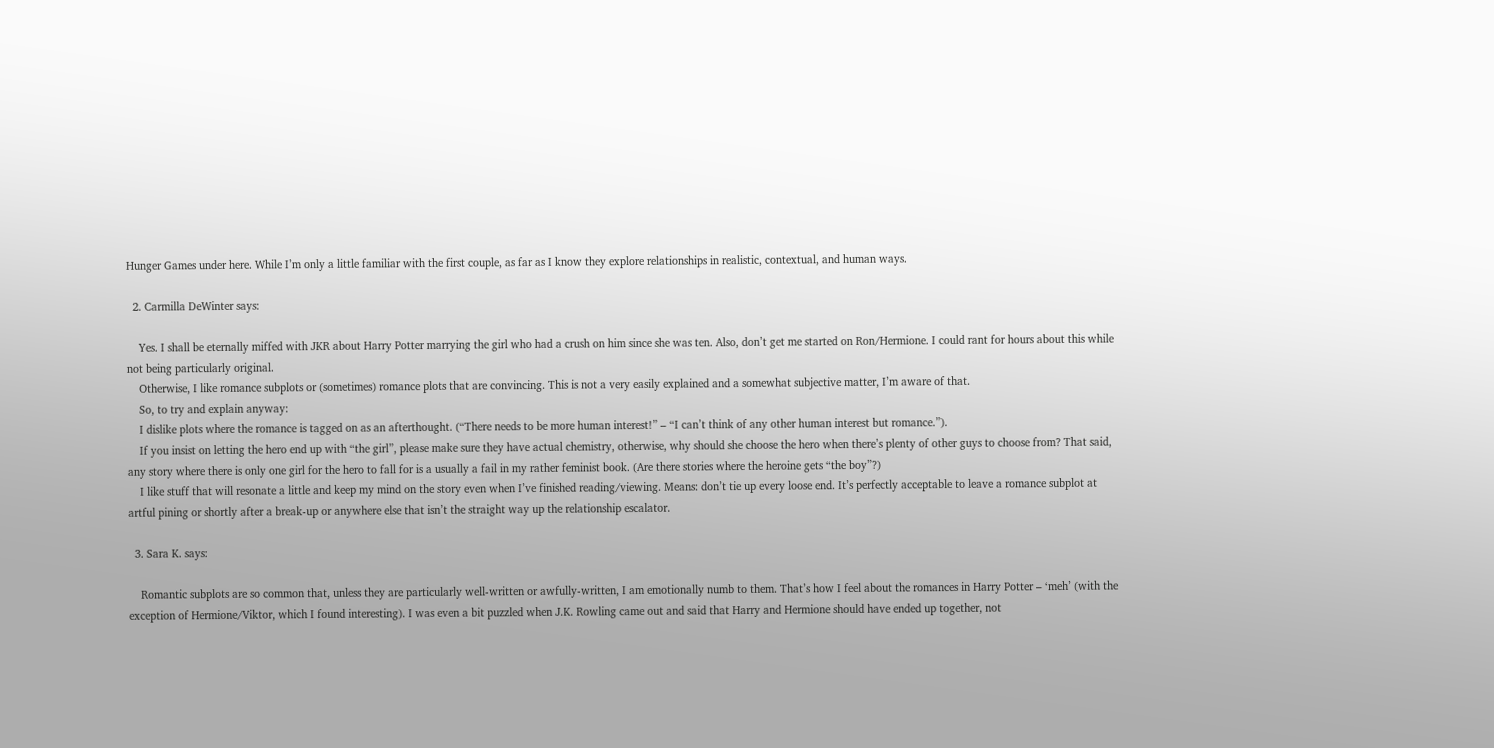Hunger Games under here. While I’m only a little familiar with the first couple, as far as I know they explore relationships in realistic, contextual, and human ways.

  2. Carmilla DeWinter says:

    Yes. I shall be eternally miffed with JKR about Harry Potter marrying the girl who had a crush on him since she was ten. Also, don’t get me started on Ron/Hermione. I could rant for hours about this while not being particularly original.
    Otherwise, I like romance subplots or (sometimes) romance plots that are convincing. This is not a very easily explained and a somewhat subjective matter, I’m aware of that.
    So, to try and explain anyway:
    I dislike plots where the romance is tagged on as an afterthought. (“There needs to be more human interest!” – “I can’t think of any other human interest but romance.”).
    If you insist on letting the hero end up with “the girl”, please make sure they have actual chemistry, otherwise, why should she choose the hero when there’s plenty of other guys to choose from? That said, any story where there is only one girl for the hero to fall for is a usually a fail in my rather feminist book. (Are there stories where the heroine gets “the boy”?)
    I like stuff that will resonate a little and keep my mind on the story even when I’ve finished reading/viewing. Means: don’t tie up every loose end. It’s perfectly acceptable to leave a romance subplot at artful pining or shortly after a break-up or anywhere else that isn’t the straight way up the relationship escalator.

  3. Sara K. says:

    Romantic subplots are so common that, unless they are particularly well-written or awfully-written, I am emotionally numb to them. That’s how I feel about the romances in Harry Potter – ‘meh’ (with the exception of Hermione/Viktor, which I found interesting). I was even a bit puzzled when J.K. Rowling came out and said that Harry and Hermione should have ended up together, not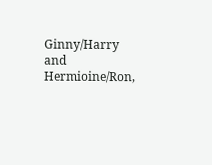Ginny/Harry and Hermioine/Ron,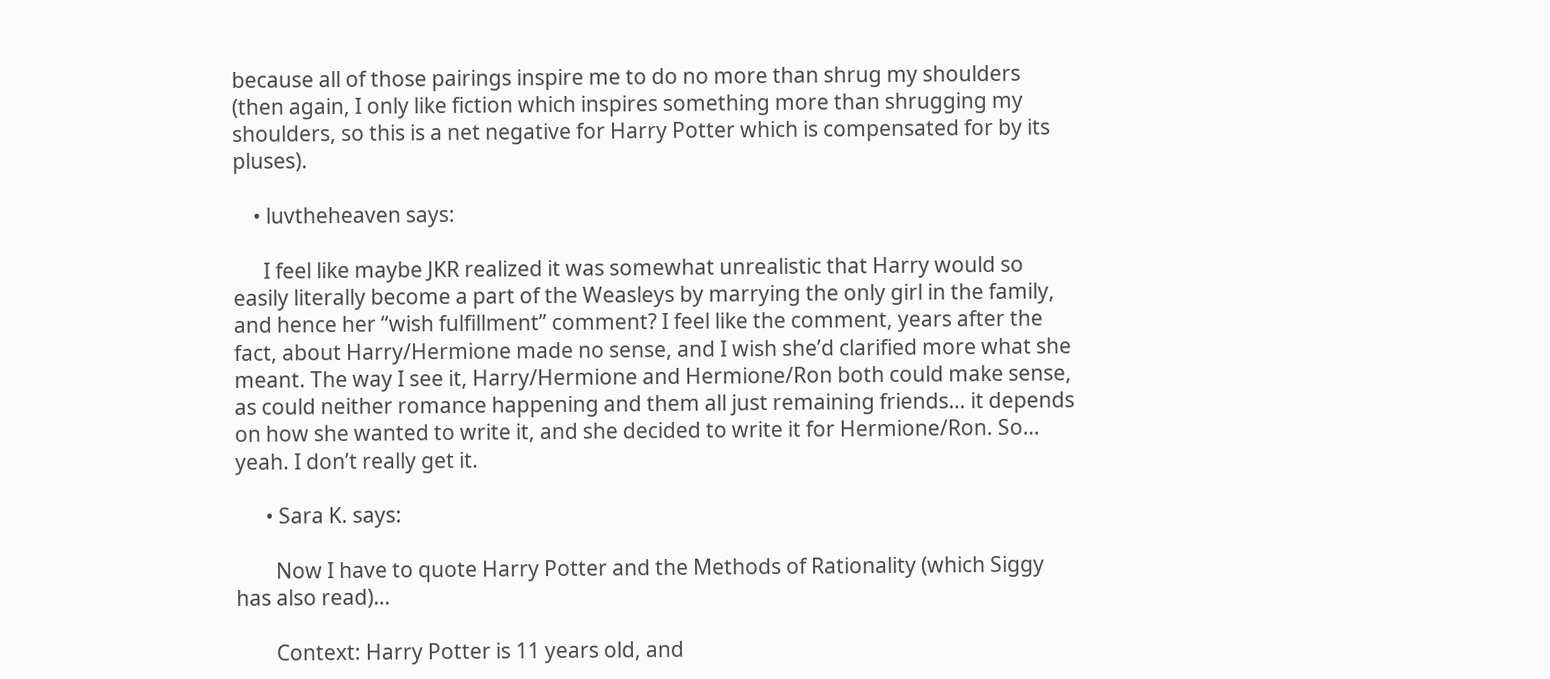because all of those pairings inspire me to do no more than shrug my shoulders (then again, I only like fiction which inspires something more than shrugging my shoulders, so this is a net negative for Harry Potter which is compensated for by its pluses).

    • luvtheheaven says:

      I feel like maybe JKR realized it was somewhat unrealistic that Harry would so easily literally become a part of the Weasleys by marrying the only girl in the family, and hence her “wish fulfillment” comment? I feel like the comment, years after the fact, about Harry/Hermione made no sense, and I wish she’d clarified more what she meant. The way I see it, Harry/Hermione and Hermione/Ron both could make sense, as could neither romance happening and them all just remaining friends… it depends on how she wanted to write it, and she decided to write it for Hermione/Ron. So… yeah. I don’t really get it.

      • Sara K. says:

        Now I have to quote Harry Potter and the Methods of Rationality (which Siggy has also read)…

        Context: Harry Potter is 11 years old, and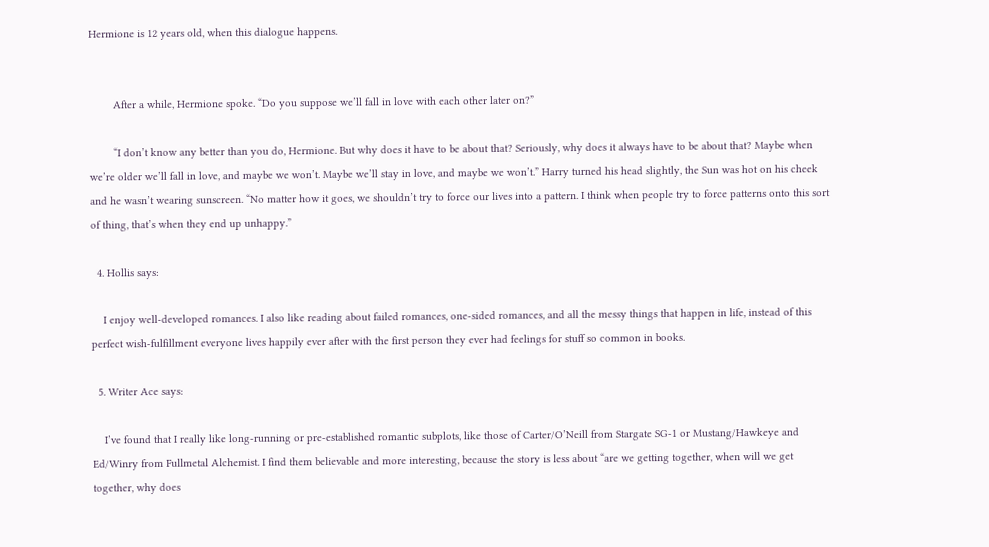Hermione is 12 years old, when this dialogue happens.


        After a while, Hermione spoke. “Do you suppose we’ll fall in love with each other later on?”

        “I don’t know any better than you do, Hermione. But why does it have to be about that? Seriously, why does it always have to be about that? Maybe when we’re older we’ll fall in love, and maybe we won’t. Maybe we’ll stay in love, and maybe we won’t.” Harry turned his head slightly, the Sun was hot on his cheek and he wasn’t wearing sunscreen. “No matter how it goes, we shouldn’t try to force our lives into a pattern. I think when people try to force patterns onto this sort of thing, that’s when they end up unhappy.”

  4. Hollis says:

    I enjoy well-developed romances. I also like reading about failed romances, one-sided romances, and all the messy things that happen in life, instead of this perfect wish-fulfillment everyone lives happily ever after with the first person they ever had feelings for stuff so common in books.

  5. Writer Ace says:

    I’ve found that I really like long-running or pre-established romantic subplots, like those of Carter/O’Neill from Stargate SG-1 or Mustang/Hawkeye and Ed/Winry from Fullmetal Alchemist. I find them believable and more interesting, because the story is less about “are we getting together, when will we get together, why does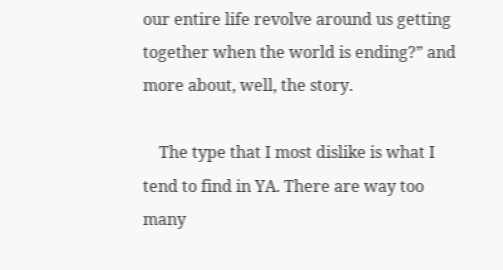our entire life revolve around us getting together when the world is ending?” and more about, well, the story.

    The type that I most dislike is what I tend to find in YA. There are way too many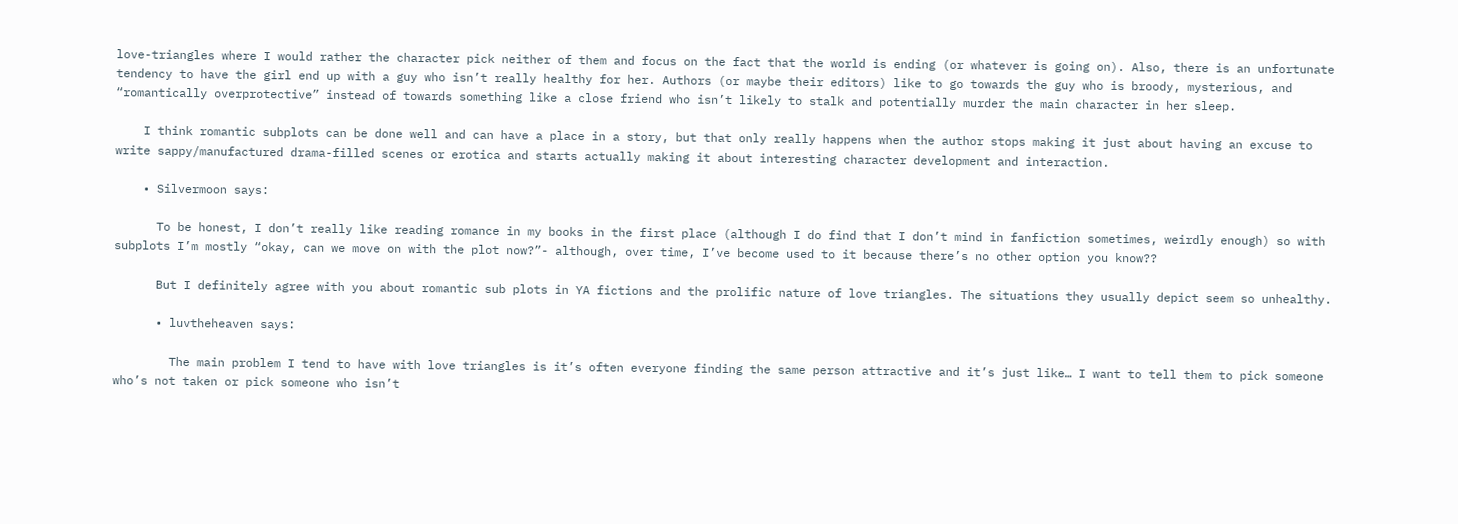love-triangles where I would rather the character pick neither of them and focus on the fact that the world is ending (or whatever is going on). Also, there is an unfortunate tendency to have the girl end up with a guy who isn’t really healthy for her. Authors (or maybe their editors) like to go towards the guy who is broody, mysterious, and “romantically overprotective” instead of towards something like a close friend who isn’t likely to stalk and potentially murder the main character in her sleep.

    I think romantic subplots can be done well and can have a place in a story, but that only really happens when the author stops making it just about having an excuse to write sappy/manufactured drama-filled scenes or erotica and starts actually making it about interesting character development and interaction.

    • Silvermoon says:

      To be honest, I don’t really like reading romance in my books in the first place (although I do find that I don’t mind in fanfiction sometimes, weirdly enough) so with subplots I’m mostly “okay, can we move on with the plot now?”- although, over time, I’ve become used to it because there’s no other option you know??

      But I definitely agree with you about romantic sub plots in YA fictions and the prolific nature of love triangles. The situations they usually depict seem so unhealthy.

      • luvtheheaven says:

        The main problem I tend to have with love triangles is it’s often everyone finding the same person attractive and it’s just like… I want to tell them to pick someone who’s not taken or pick someone who isn’t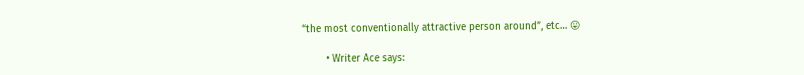“the most conventionally attractive person around”, etc… 😛

        • Writer Ace says: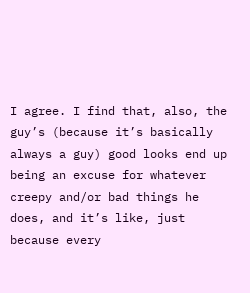I agree. I find that, also, the guy’s (because it’s basically always a guy) good looks end up being an excuse for whatever creepy and/or bad things he does, and it’s like, just because every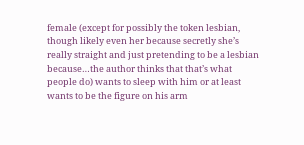female (except for possibly the token lesbian, though likely even her because secretly she’s really straight and just pretending to be a lesbian because…the author thinks that that’s what people do) wants to sleep with him or at least wants to be the figure on his arm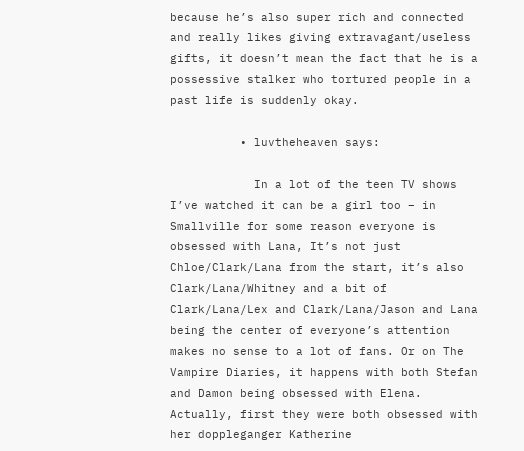because he’s also super rich and connected and really likes giving extravagant/useless gifts, it doesn’t mean the fact that he is a possessive stalker who tortured people in a past life is suddenly okay.

          • luvtheheaven says:

            In a lot of the teen TV shows I’ve watched it can be a girl too – in Smallville for some reason everyone is obsessed with Lana, It’s not just Chloe/Clark/Lana from the start, it’s also Clark/Lana/Whitney and a bit of Clark/Lana/Lex and Clark/Lana/Jason and Lana being the center of everyone’s attention makes no sense to a lot of fans. Or on The Vampire Diaries, it happens with both Stefan and Damon being obsessed with Elena. Actually, first they were both obsessed with her doppleganger Katherine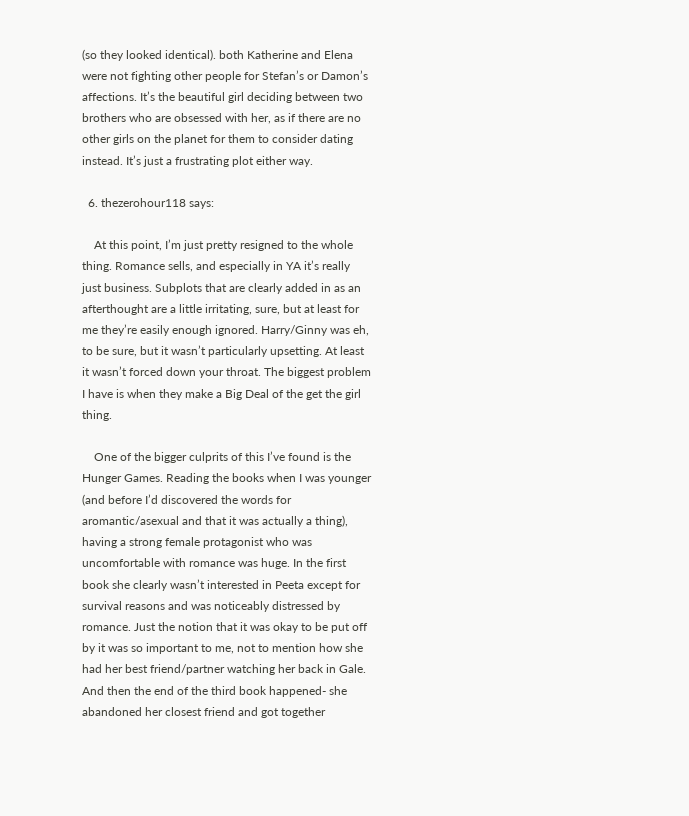(so they looked identical). both Katherine and Elena were not fighting other people for Stefan’s or Damon’s affections. It’s the beautiful girl deciding between two brothers who are obsessed with her, as if there are no other girls on the planet for them to consider dating instead. It’s just a frustrating plot either way.

  6. thezerohour118 says:

    At this point, I’m just pretty resigned to the whole thing. Romance sells, and especially in YA it’s really just business. Subplots that are clearly added in as an afterthought are a little irritating, sure, but at least for me they’re easily enough ignored. Harry/Ginny was eh, to be sure, but it wasn’t particularly upsetting. At least it wasn’t forced down your throat. The biggest problem I have is when they make a Big Deal of the get the girl thing.

    One of the bigger culprits of this I’ve found is the Hunger Games. Reading the books when I was younger (and before I’d discovered the words for aromantic/asexual and that it was actually a thing), having a strong female protagonist who was uncomfortable with romance was huge. In the first book she clearly wasn’t interested in Peeta except for survival reasons and was noticeably distressed by romance. Just the notion that it was okay to be put off by it was so important to me, not to mention how she had her best friend/partner watching her back in Gale. And then the end of the third book happened- she abandoned her closest friend and got together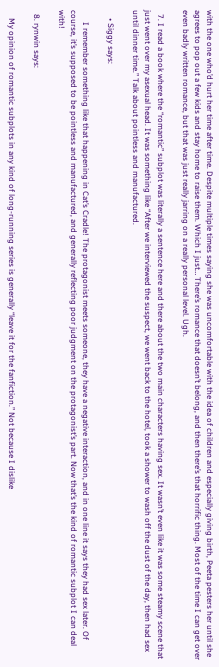with the one who’d hurt her time after time. Despite multiple times saying she was uncomfortable with the idea of children and especially giving birth, Peeta pesters her until she agrees to pop out a few kids and stay home to raise them. Which I just… There’s romance that doesn’t belong, and then there’s that horrific thing. Most of the time I can get over even badly written romance, but that was just really jarring on a really personal level. Ugh.

  7. I read a book where the “romantic” subplot was literally a sentence here and there about the two main characters having sex. It wasn’t even like it was some steamy scene that just went over my asexual head. It was something like “After we interviewed the suspect, we went back to the hotel, took a shower to wash off the dust of the day, then had sex until dinner time.” Talk about pointless and manufactured.

    • Siggy says:

      I remember something like that happening in Cat’s Cradle! The protagonist meets someone, they have a negative interaction, and in one line it says they had sex later. Of course, it’s supposed to be pointless and manufactured, and generally reflecting poor judgment on the protagonist’s part. Now that’s the kind of romantic subplot I can deal with!

  8. rynwin says:

    My opinion of romantic subplots in any kind of long-running series is generally “leave it for the fanfiction.” Not because I dislike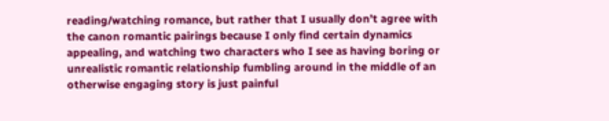reading/watching romance, but rather that I usually don’t agree with the canon romantic pairings because I only find certain dynamics appealing, and watching two characters who I see as having boring or unrealistic romantic relationship fumbling around in the middle of an otherwise engaging story is just painful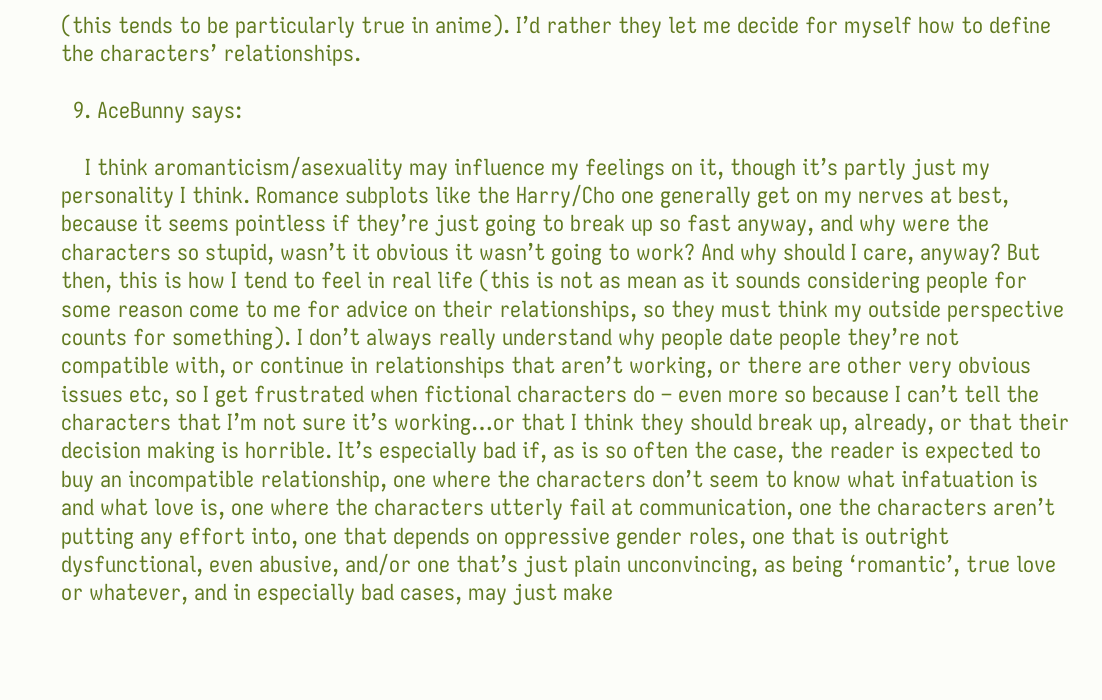(this tends to be particularly true in anime). I’d rather they let me decide for myself how to define the characters’ relationships.

  9. AceBunny says:

    I think aromanticism/asexuality may influence my feelings on it, though it’s partly just my personality I think. Romance subplots like the Harry/Cho one generally get on my nerves at best, because it seems pointless if they’re just going to break up so fast anyway, and why were the characters so stupid, wasn’t it obvious it wasn’t going to work? And why should I care, anyway? But then, this is how I tend to feel in real life (this is not as mean as it sounds considering people for some reason come to me for advice on their relationships, so they must think my outside perspective counts for something). I don’t always really understand why people date people they’re not compatible with, or continue in relationships that aren’t working, or there are other very obvious issues etc, so I get frustrated when fictional characters do – even more so because I can’t tell the characters that I’m not sure it’s working…or that I think they should break up, already, or that their decision making is horrible. It’s especially bad if, as is so often the case, the reader is expected to buy an incompatible relationship, one where the characters don’t seem to know what infatuation is and what love is, one where the characters utterly fail at communication, one the characters aren’t putting any effort into, one that depends on oppressive gender roles, one that is outright dysfunctional, even abusive, and/or one that’s just plain unconvincing, as being ‘romantic’, true love or whatever, and in especially bad cases, may just make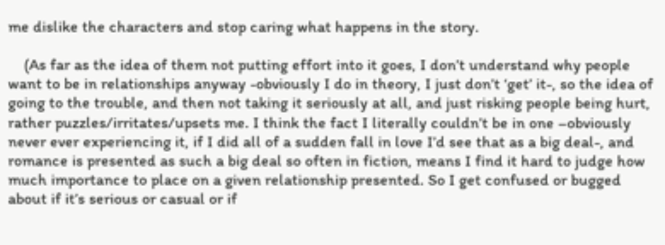me dislike the characters and stop caring what happens in the story.

    (As far as the idea of them not putting effort into it goes, I don’t understand why people want to be in relationships anyway -obviously I do in theory, I just don’t ‘get’ it-, so the idea of going to the trouble, and then not taking it seriously at all, and just risking people being hurt, rather puzzles/irritates/upsets me. I think the fact I literally couldn’t be in one –obviously never ever experiencing it, if I did all of a sudden fall in love I’d see that as a big deal-, and romance is presented as such a big deal so often in fiction, means I find it hard to judge how much importance to place on a given relationship presented. So I get confused or bugged about if it’s serious or casual or if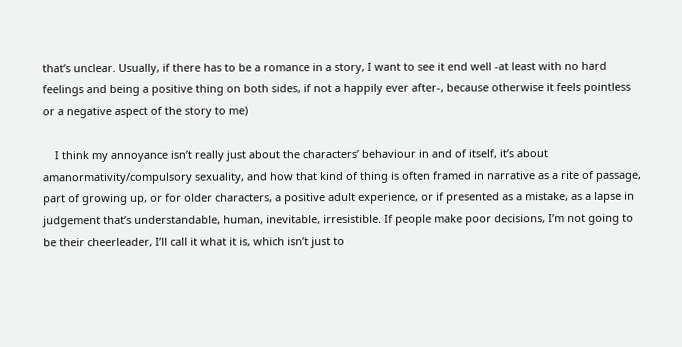that’s unclear. Usually, if there has to be a romance in a story, I want to see it end well -at least with no hard feelings and being a positive thing on both sides, if not a happily ever after-, because otherwise it feels pointless or a negative aspect of the story to me)

    I think my annoyance isn’t really just about the characters’ behaviour in and of itself, it’s about amanormativity/compulsory sexuality, and how that kind of thing is often framed in narrative as a rite of passage, part of growing up, or for older characters, a positive adult experience, or if presented as a mistake, as a lapse in judgement that’s understandable, human, inevitable, irresistible. If people make poor decisions, I’m not going to be their cheerleader, I’ll call it what it is, which isn’t just to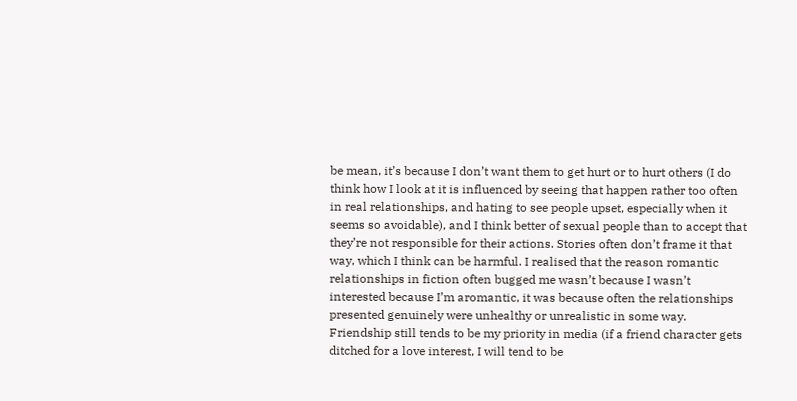be mean, it’s because I don’t want them to get hurt or to hurt others (I do think how I look at it is influenced by seeing that happen rather too often in real relationships, and hating to see people upset, especially when it seems so avoidable), and I think better of sexual people than to accept that they’re not responsible for their actions. Stories often don’t frame it that way, which I think can be harmful. I realised that the reason romantic relationships in fiction often bugged me wasn’t because I wasn’t interested because I’m aromantic, it was because often the relationships presented genuinely were unhealthy or unrealistic in some way. Friendship still tends to be my priority in media (if a friend character gets ditched for a love interest, I will tend to be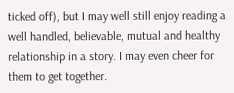ticked off), but I may well still enjoy reading a well handled, believable, mutual and healthy relationship in a story. I may even cheer for them to get together.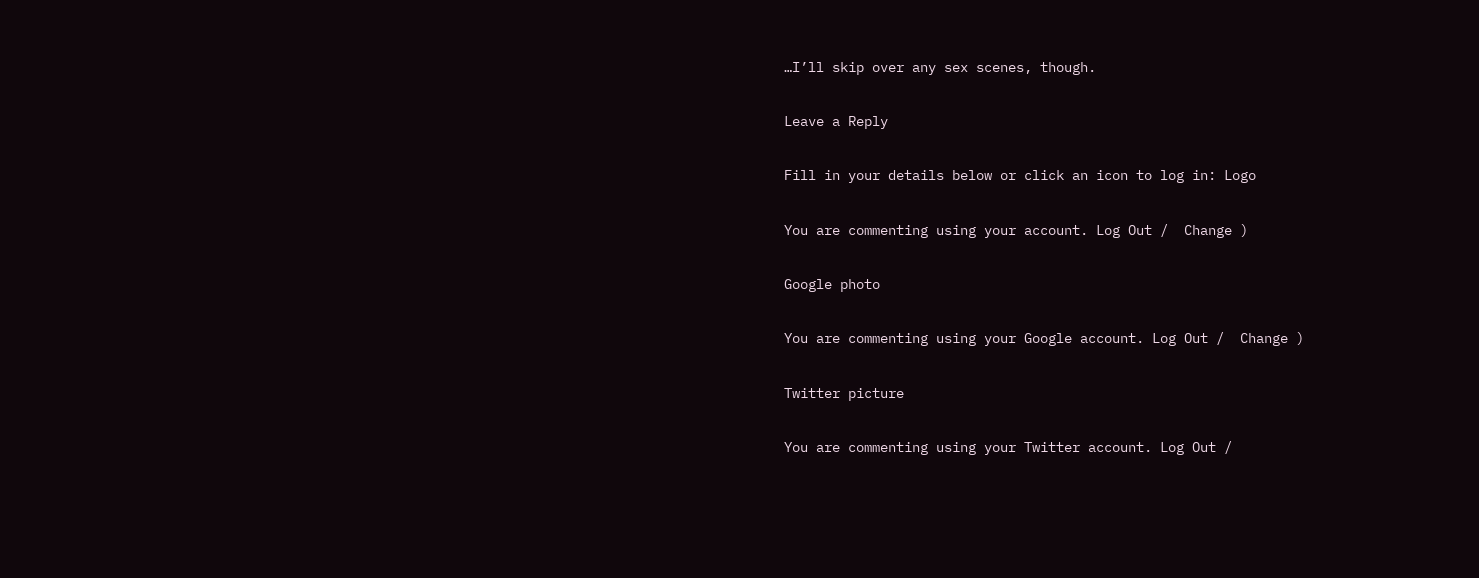…I’ll skip over any sex scenes, though.

Leave a Reply

Fill in your details below or click an icon to log in: Logo

You are commenting using your account. Log Out /  Change )

Google photo

You are commenting using your Google account. Log Out /  Change )

Twitter picture

You are commenting using your Twitter account. Log Out /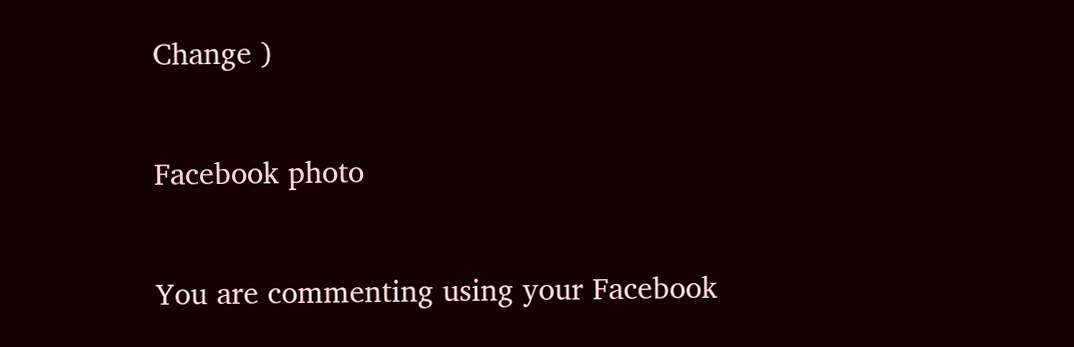Change )

Facebook photo

You are commenting using your Facebook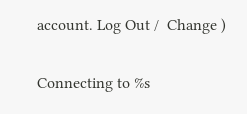account. Log Out /  Change )

Connecting to %s